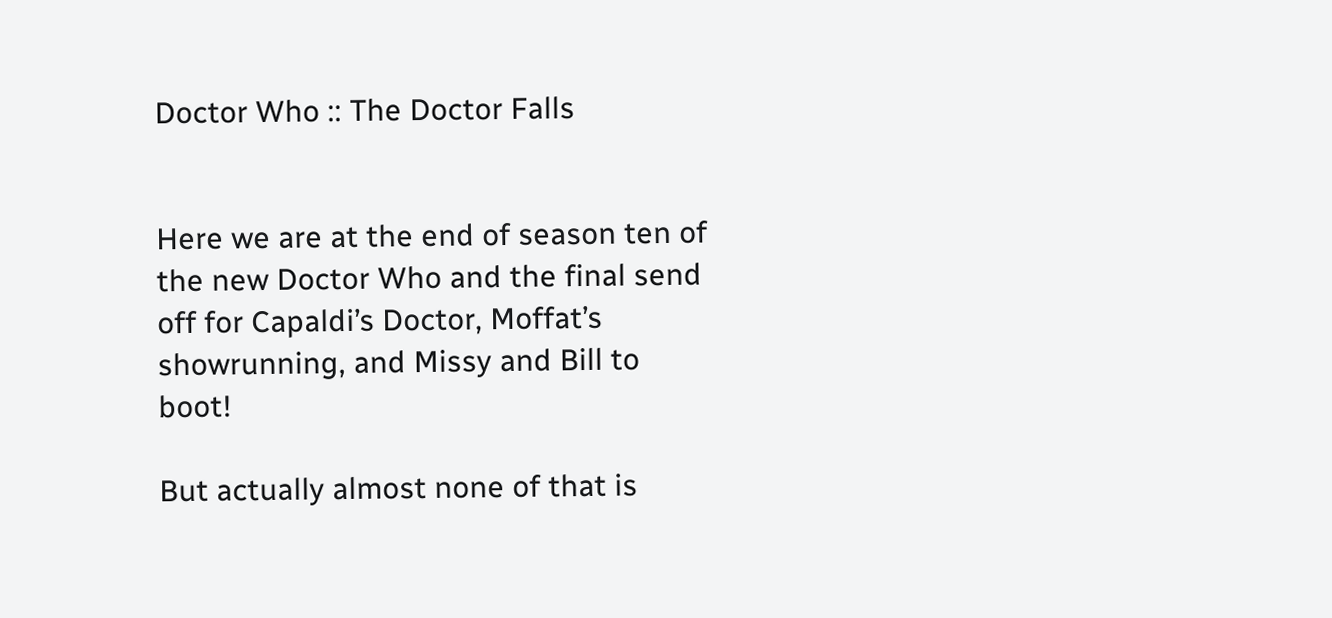Doctor Who :: The Doctor Falls


Here we are at the end of season ten of the new Doctor Who and the final send off for Capaldi’s Doctor, Moffat’s showrunning, and Missy and Bill to boot!

But actually almost none of that is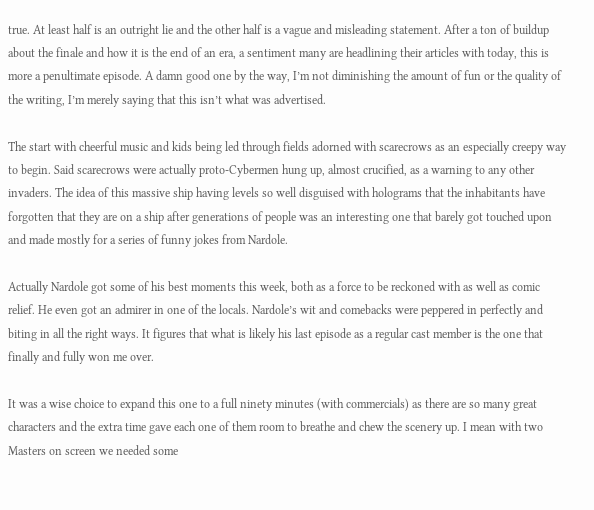true. At least half is an outright lie and the other half is a vague and misleading statement. After a ton of buildup about the finale and how it is the end of an era, a sentiment many are headlining their articles with today, this is more a penultimate episode. A damn good one by the way, I’m not diminishing the amount of fun or the quality of the writing, I’m merely saying that this isn’t what was advertised.

The start with cheerful music and kids being led through fields adorned with scarecrows as an especially creepy way to begin. Said scarecrows were actually proto-Cybermen hung up, almost crucified, as a warning to any other invaders. The idea of this massive ship having levels so well disguised with holograms that the inhabitants have forgotten that they are on a ship after generations of people was an interesting one that barely got touched upon and made mostly for a series of funny jokes from Nardole.

Actually Nardole got some of his best moments this week, both as a force to be reckoned with as well as comic relief. He even got an admirer in one of the locals. Nardole’s wit and comebacks were peppered in perfectly and biting in all the right ways. It figures that what is likely his last episode as a regular cast member is the one that finally and fully won me over.

It was a wise choice to expand this one to a full ninety minutes (with commercials) as there are so many great characters and the extra time gave each one of them room to breathe and chew the scenery up. I mean with two Masters on screen we needed some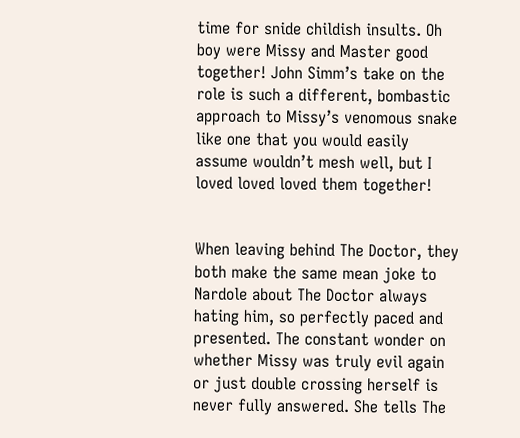time for snide childish insults. Oh boy were Missy and Master good together! John Simm’s take on the role is such a different, bombastic approach to Missy’s venomous snake like one that you would easily assume wouldn’t mesh well, but I loved loved loved them together!


When leaving behind The Doctor, they both make the same mean joke to Nardole about The Doctor always hating him, so perfectly paced and presented. The constant wonder on whether Missy was truly evil again or just double crossing herself is never fully answered. She tells The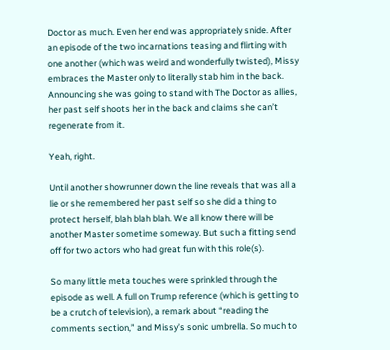Doctor as much. Even her end was appropriately snide. After an episode of the two incarnations teasing and flirting with one another (which was weird and wonderfully twisted), Missy embraces the Master only to literally stab him in the back. Announcing she was going to stand with The Doctor as allies, her past self shoots her in the back and claims she can’t regenerate from it.

Yeah, right.

Until another showrunner down the line reveals that was all a lie or she remembered her past self so she did a thing to protect herself, blah blah blah. We all know there will be another Master sometime someway. But such a fitting send off for two actors who had great fun with this role(s).

So many little meta touches were sprinkled through the episode as well. A full on Trump reference (which is getting to be a crutch of television), a remark about “reading the comments section,” and Missy’s sonic umbrella. So much to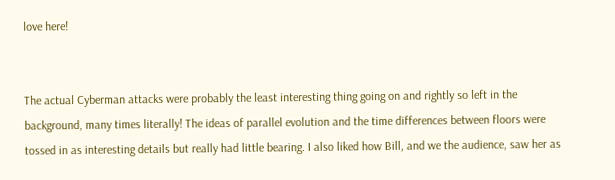love here!


The actual Cyberman attacks were probably the least interesting thing going on and rightly so left in the background, many times literally! The ideas of parallel evolution and the time differences between floors were tossed in as interesting details but really had little bearing. I also liked how Bill, and we the audience, saw her as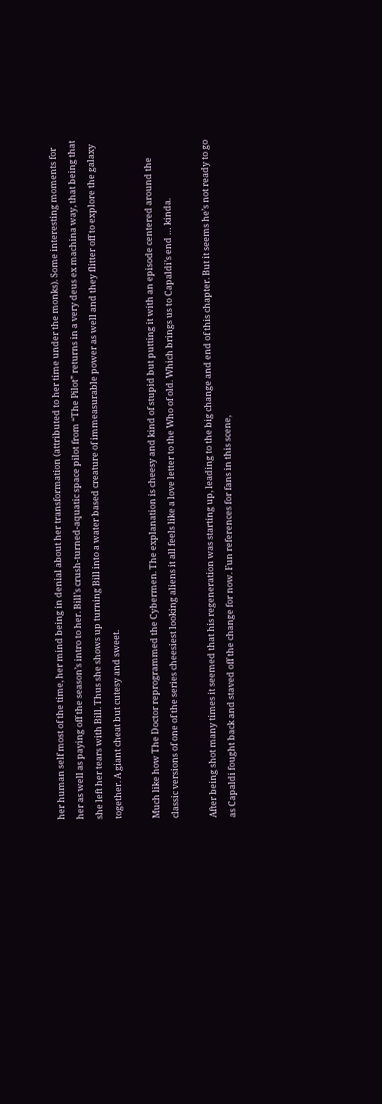her human self most of the time, her mind being in denial about her transformation (attributed to her time under the monks). Some interesting moments for her as well as paying off the season’s intro to her. Bill’s crush-turned-aquatic space pilot from “The Pilot” returns in a very deus ex machina way, that being that she left her tears with Bill. Thus she shows up turning Bill into a water based creature of immeasurable power as well and they flitter off to explore the galaxy together. A giant cheat but cutesy and sweet.

Much like how The Doctor reprogrammed the Cybermen. The explanation is cheesy and kind of stupid but putting it with an episode centered around the classic versions of one of the series cheesiest looking aliens it all feels like a love letter to the Who of old. Which brings us to Capaldi’s end … kinda.

After being shot many times it seemed that his regeneration was starting up, leading to the big change and end of this chapter. But it seems he’s not ready to go as Capaldi fought back and staved off the change for now. Fun references for fans in this scene,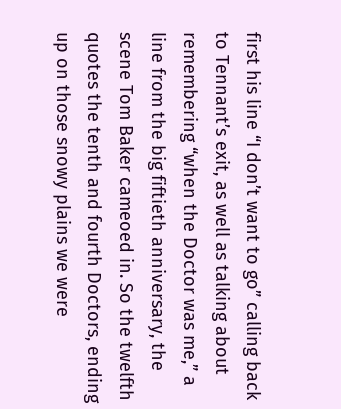first his line “I don’t want to go” calling back to Tennant’s exit, as well as talking about remembering “when the Doctor was me,” a line from the big fiftieth anniversary, the scene Tom Baker cameoed in. So the twelfth quotes the tenth and fourth Doctors, ending up on those snowy plains we were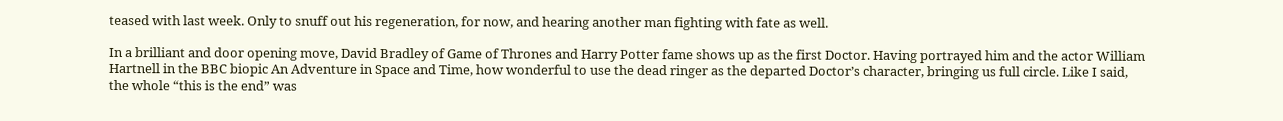teased with last week. Only to snuff out his regeneration, for now, and hearing another man fighting with fate as well.

In a brilliant and door opening move, David Bradley of Game of Thrones and Harry Potter fame shows up as the first Doctor. Having portrayed him and the actor William Hartnell in the BBC biopic An Adventure in Space and Time, how wonderful to use the dead ringer as the departed Doctor’s character, bringing us full circle. Like I said, the whole “this is the end” was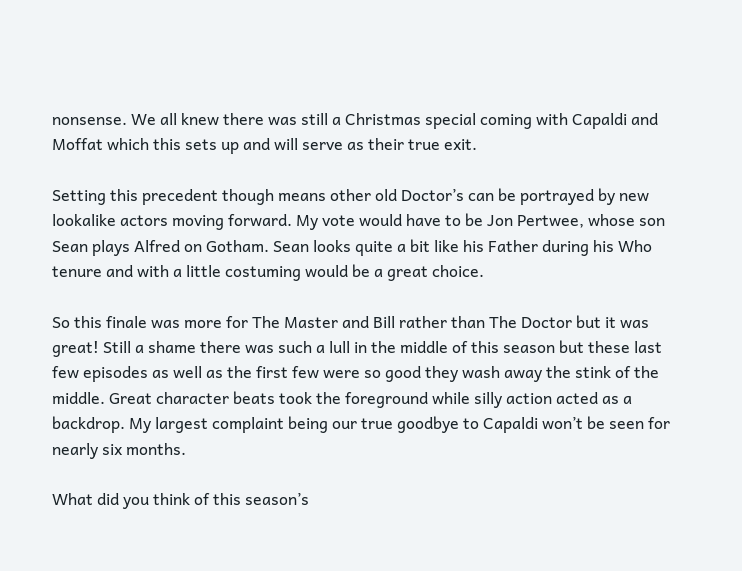nonsense. We all knew there was still a Christmas special coming with Capaldi and Moffat which this sets up and will serve as their true exit.

Setting this precedent though means other old Doctor’s can be portrayed by new lookalike actors moving forward. My vote would have to be Jon Pertwee, whose son Sean plays Alfred on Gotham. Sean looks quite a bit like his Father during his Who tenure and with a little costuming would be a great choice.

So this finale was more for The Master and Bill rather than The Doctor but it was great! Still a shame there was such a lull in the middle of this season but these last few episodes as well as the first few were so good they wash away the stink of the middle. Great character beats took the foreground while silly action acted as a backdrop. My largest complaint being our true goodbye to Capaldi won’t be seen for nearly six months.

What did you think of this season’s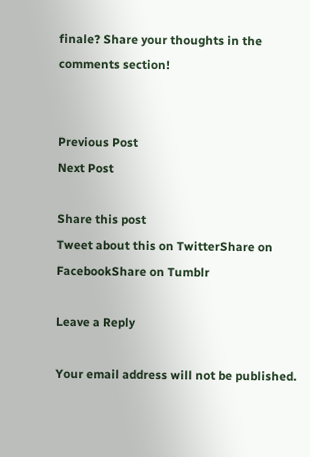finale? Share your thoughts in the comments section!


Previous Post
Next Post

Share this post
Tweet about this on TwitterShare on FacebookShare on Tumblr

Leave a Reply

Your email address will not be published.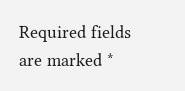Required fields are marked *